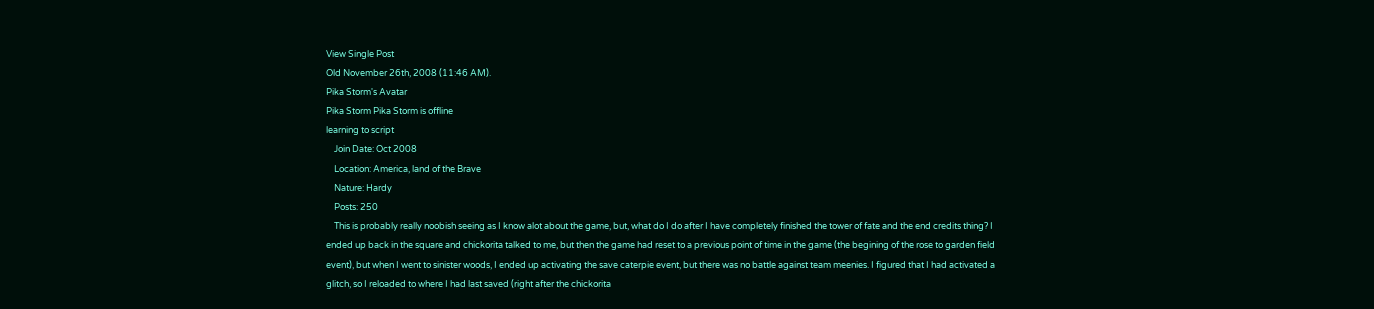View Single Post
Old November 26th, 2008 (11:46 AM).
Pika Storm's Avatar
Pika Storm Pika Storm is offline
learning to script
    Join Date: Oct 2008
    Location: America, land of the Brave
    Nature: Hardy
    Posts: 250
    This is probably really noobish seeing as I know alot about the game, but, what do I do after I have completely finished the tower of fate and the end credits thing? I ended up back in the square and chickorita talked to me, but then the game had reset to a previous point of time in the game (the begining of the rose to garden field event), but when I went to sinister woods, I ended up activating the save caterpie event, but there was no battle against team meenies. I figured that I had activated a glitch, so I reloaded to where I had last saved (right after the chickorita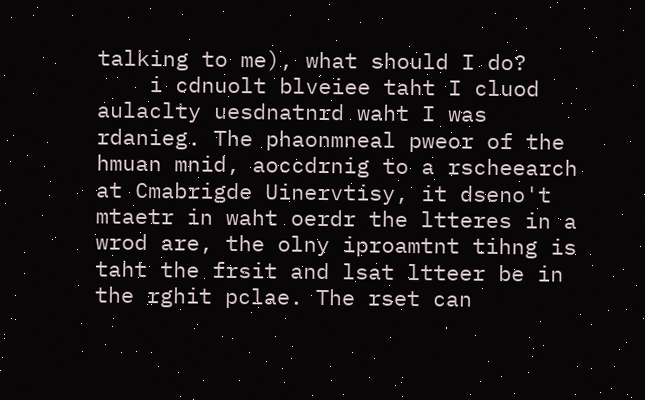talking to me), what should I do?
    i cdnuolt blveiee taht I cluod aulaclty uesdnatnrd waht I was rdanieg. The phaonmneal pweor of the hmuan mnid, aoccdrnig to a rscheearch at Cmabrigde Uinervtisy, it dseno't mtaetr in waht oerdr the ltteres in a wrod are, the olny iproamtnt tihng is taht the frsit and lsat ltteer be in the rghit pclae. The rset can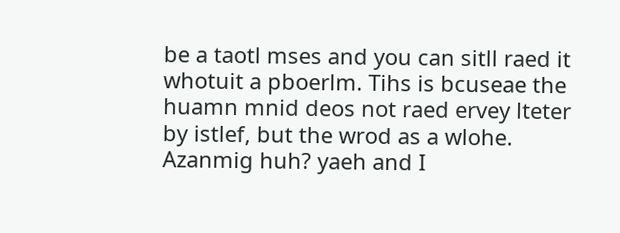be a taotl mses and you can sitll raed it whotuit a pboerlm. Tihs is bcuseae the huamn mnid deos not raed ervey lteter by istlef, but the wrod as a wlohe. Azanmig huh? yaeh and I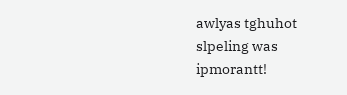awlyas tghuhot slpeling was ipmorantt!